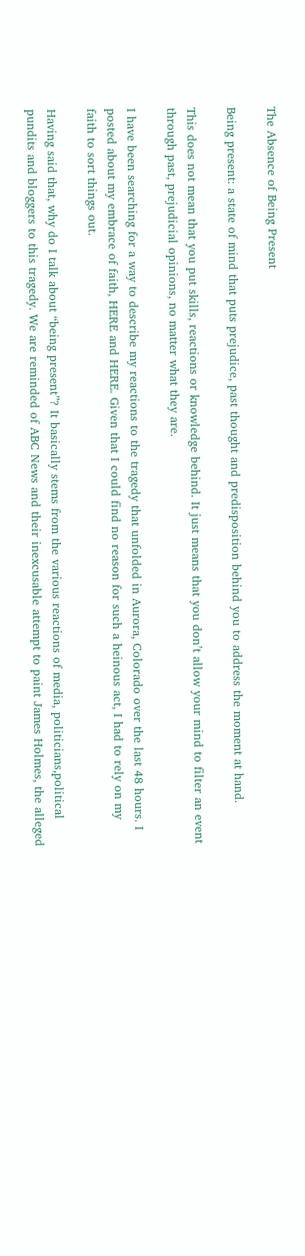The Absence of Being Present

Being present: a state of mind that puts prejudice, past thought and predisposition behind you to address the moment at hand.

This does not mean that you put skills, reactions or knowledge behind. It just means that you don’t allow your mind to filter an event through past, prejudicial opinions, no matter what they are.

I have been searching for a way to describe my reactions to the tragedy that unfolded in Aurora, Colorado over the last 48 hours. I posted about my embrace of faith, HERE and HERE. Given that I could find no reason for such a heinous act, I had to rely on my faith to sort things out.

Having said that, why do I talk about “being present”? It basically stems from the various reactions of media, politicians,political pundits and bloggers to this tragedy. We are reminded of ABC News and their inexcusable attempt to paint James Holmes, the alleged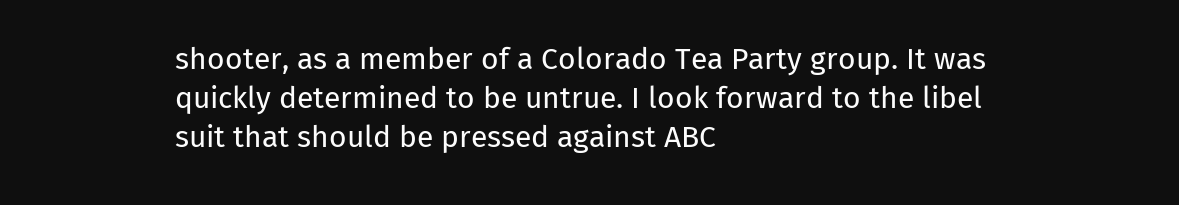shooter, as a member of a Colorado Tea Party group. It was quickly determined to be untrue. I look forward to the libel suit that should be pressed against ABC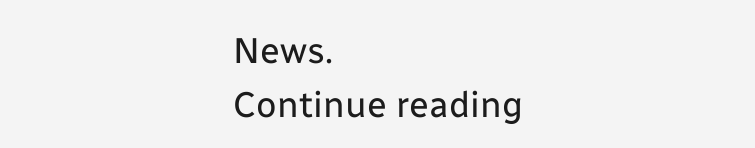News.
Continue reading